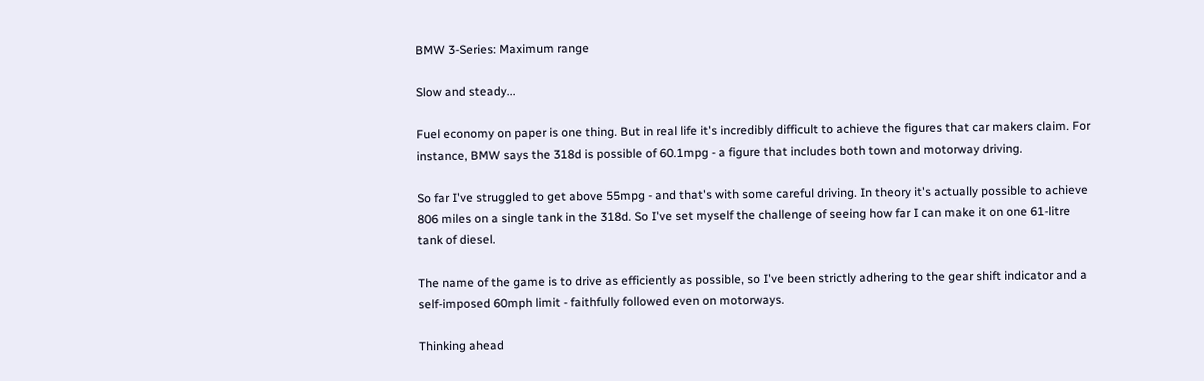BMW 3-Series: Maximum range

Slow and steady...

Fuel economy on paper is one thing. But in real life it's incredibly difficult to achieve the figures that car makers claim. For instance, BMW says the 318d is possible of 60.1mpg - a figure that includes both town and motorway driving.

So far I've struggled to get above 55mpg - and that's with some careful driving. In theory it's actually possible to achieve 806 miles on a single tank in the 318d. So I've set myself the challenge of seeing how far I can make it on one 61-litre tank of diesel.

The name of the game is to drive as efficiently as possible, so I've been strictly adhering to the gear shift indicator and a self-imposed 60mph limit - faithfully followed even on motorways.

Thinking ahead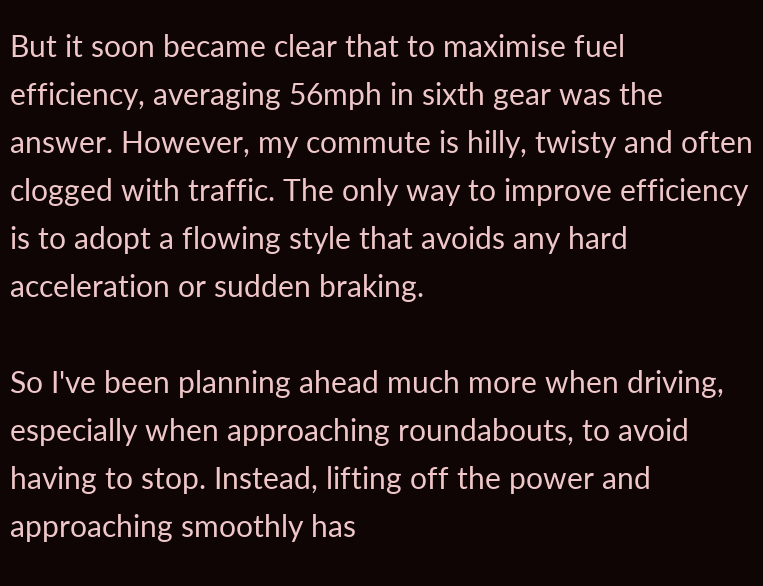But it soon became clear that to maximise fuel efficiency, averaging 56mph in sixth gear was the answer. However, my commute is hilly, twisty and often clogged with traffic. The only way to improve efficiency is to adopt a flowing style that avoids any hard acceleration or sudden braking.

So I've been planning ahead much more when driving, especially when approaching roundabouts, to avoid having to stop. Instead, lifting off the power and approaching smoothly has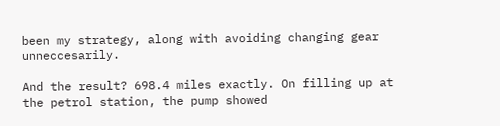been my strategy, along with avoiding changing gear unneccesarily.

And the result? 698.4 miles exactly. On filling up at the petrol station, the pump showed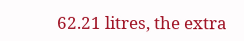62.21 litres, the extra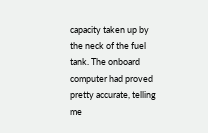capacity taken up by the neck of the fuel tank. The onboard computer had proved pretty accurate, telling me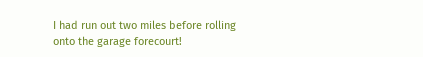I had run out two miles before rolling onto the garage forecourt!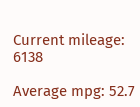Current mileage: 6138

Average mpg: 52.7